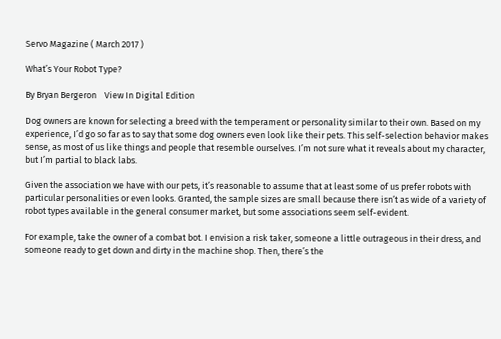Servo Magazine ( March 2017 )

What’s Your Robot Type?

By Bryan Bergeron    View In Digital Edition

Dog owners are known for selecting a breed with the temperament or personality similar to their own. Based on my experience, I’d go so far as to say that some dog owners even look like their pets. This self-selection behavior makes sense, as most of us like things and people that resemble ourselves. I’m not sure what it reveals about my character, but I’m partial to black labs.

Given the association we have with our pets, it’s reasonable to assume that at least some of us prefer robots with particular personalities or even looks. Granted, the sample sizes are small because there isn’t as wide of a variety of robot types available in the general consumer market, but some associations seem self-evident.

For example, take the owner of a combat bot. I envision a risk taker, someone a little outrageous in their dress, and someone ready to get down and dirty in the machine shop. Then, there’s the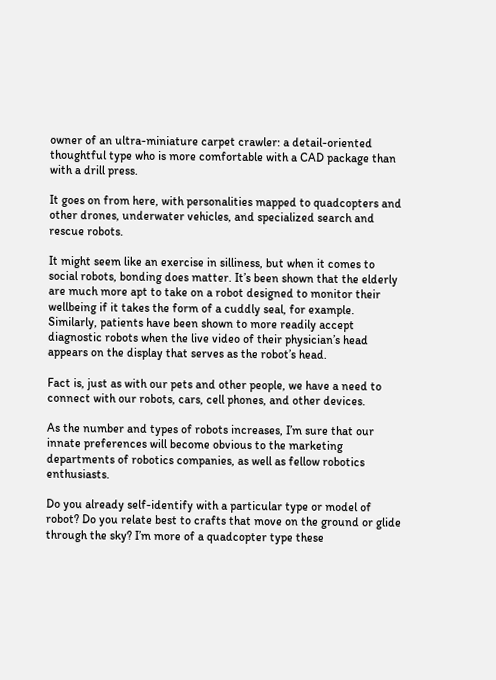owner of an ultra-miniature carpet crawler: a detail-oriented thoughtful type who is more comfortable with a CAD package than with a drill press.

It goes on from here, with personalities mapped to quadcopters and other drones, underwater vehicles, and specialized search and rescue robots.

It might seem like an exercise in silliness, but when it comes to social robots, bonding does matter. It’s been shown that the elderly are much more apt to take on a robot designed to monitor their wellbeing if it takes the form of a cuddly seal, for example. Similarly, patients have been shown to more readily accept diagnostic robots when the live video of their physician’s head appears on the display that serves as the robot’s head.

Fact is, just as with our pets and other people, we have a need to connect with our robots, cars, cell phones, and other devices.

As the number and types of robots increases, I’m sure that our innate preferences will become obvious to the marketing departments of robotics companies, as well as fellow robotics enthusiasts.

Do you already self-identify with a particular type or model of robot? Do you relate best to crafts that move on the ground or glide through the sky? I’m more of a quadcopter type these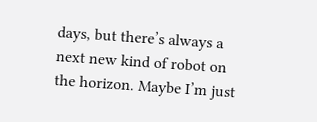days, but there’s always a next new kind of robot on the horizon. Maybe I’m just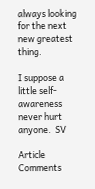always looking for the next new greatest thing.

I suppose a little self-awareness never hurt anyone.  SV

Article Comments